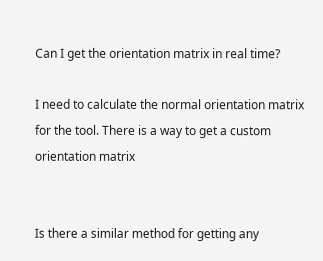Can I get the orientation matrix in real time?

I need to calculate the normal orientation matrix for the tool. There is a way to get a custom orientation matrix


Is there a similar method for getting any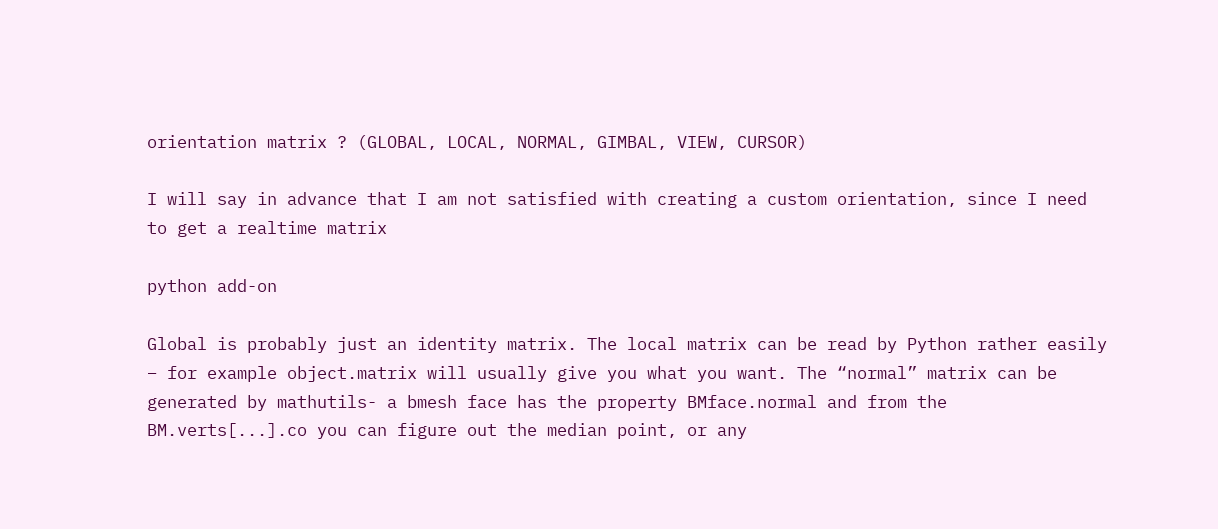orientation matrix ? (GLOBAL, LOCAL, NORMAL, GIMBAL, VIEW, CURSOR)

I will say in advance that I am not satisfied with creating a custom orientation, since I need to get a realtime matrix

python add-on

Global is probably just an identity matrix. The local matrix can be read by Python rather easily – for example object.matrix will usually give you what you want. The “normal” matrix can be generated by mathutils- a bmesh face has the property BMface.normal and from the BM.verts[...].co you can figure out the median point, or any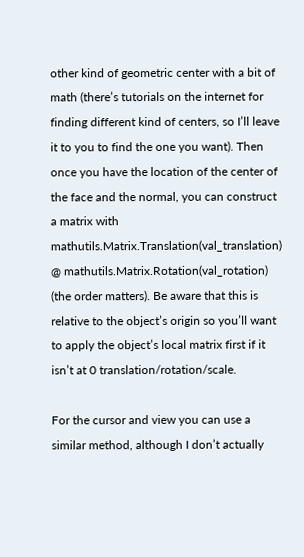other kind of geometric center with a bit of math (there’s tutorials on the internet for finding different kind of centers, so I’ll leave it to you to find the one you want). Then once you have the location of the center of the face and the normal, you can construct a matrix with mathutils.Matrix.Translation(val_translation) @ mathutils.Matrix.Rotation(val_rotation) (the order matters). Be aware that this is relative to the object’s origin so you’ll want to apply the object’s local matrix first if it isn’t at 0 translation/rotation/scale.

For the cursor and view you can use a similar method, although I don’t actually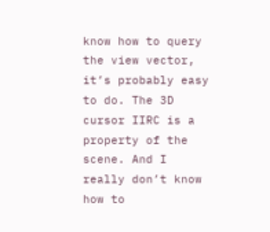know how to query the view vector, it’s probably easy to do. The 3D cursor IIRC is a property of the scene. And I really don’t know how to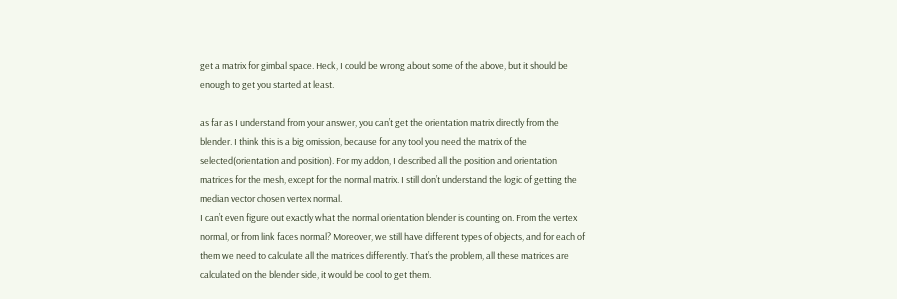get a matrix for gimbal space. Heck, I could be wrong about some of the above, but it should be enough to get you started at least.

as far as I understand from your answer, you can’t get the orientation matrix directly from the blender. I think this is a big omission, because for any tool you need the matrix of the selected(orientation and position). For my addon, I described all the position and orientation matrices for the mesh, except for the normal matrix. I still don’t understand the logic of getting the median vector chosen vertex normal.
I can’t even figure out exactly what the normal orientation blender is counting on. From the vertex normal, or from link faces normal? Moreover, we still have different types of objects, and for each of them we need to calculate all the matrices differently. That’s the problem, all these matrices are calculated on the blender side, it would be cool to get them.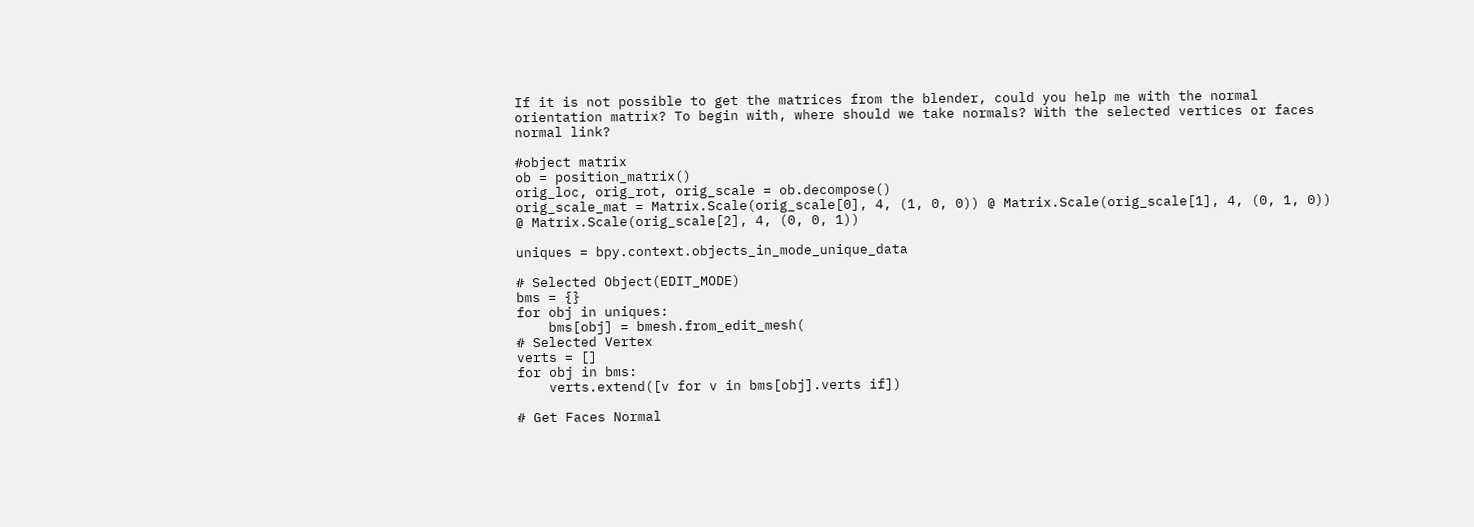If it is not possible to get the matrices from the blender, could you help me with the normal orientation matrix? To begin with, where should we take normals? With the selected vertices or faces normal link?

#object matrix
ob = position_matrix()
orig_loc, orig_rot, orig_scale = ob.decompose()
orig_scale_mat = Matrix.Scale(orig_scale[0], 4, (1, 0, 0)) @ Matrix.Scale(orig_scale[1], 4, (0, 1, 0)) @ Matrix.Scale(orig_scale[2], 4, (0, 0, 1))

uniques = bpy.context.objects_in_mode_unique_data

# Selected Object(EDIT_MODE)
bms = {}
for obj in uniques:
    bms[obj] = bmesh.from_edit_mesh(
# Selected Vertex
verts = []
for obj in bms:
    verts.extend([v for v in bms[obj].verts if])

# Get Faces Normal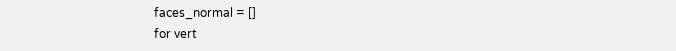faces_normal = []
for vert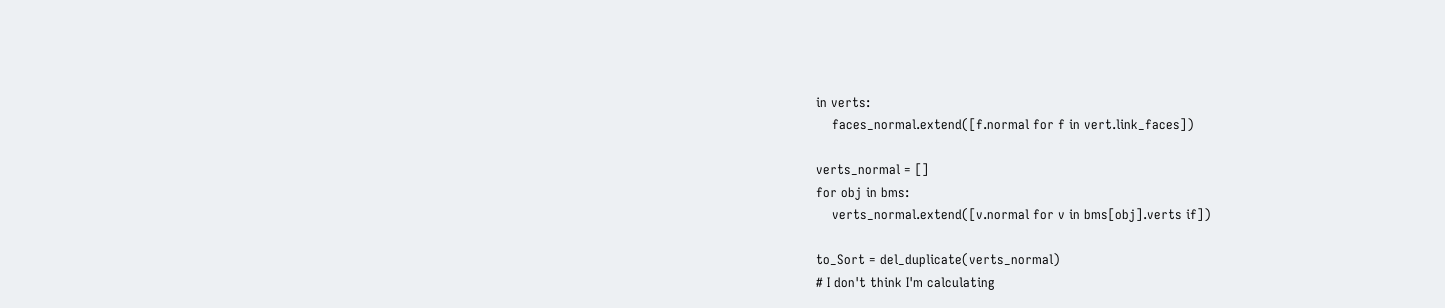in verts:
    faces_normal.extend([f.normal for f in vert.link_faces])

verts_normal = []
for obj in bms:
    verts_normal.extend([v.normal for v in bms[obj].verts if])

to_Sort = del_duplicate(verts_normal)
# I don't think I'm calculating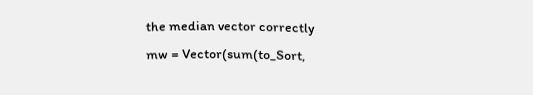the median vector correctly
mw = Vector(sum(to_Sort,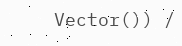Vector()) /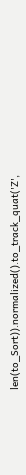len(to_Sort)).normalized().to_track_quat('Z',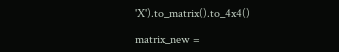'X').to_matrix().to_4x4()

matrix_new =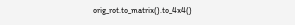orig_rot.to_matrix().to_4x4()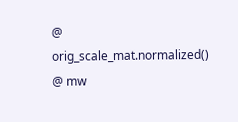@ orig_scale_mat.normalized() @ mw